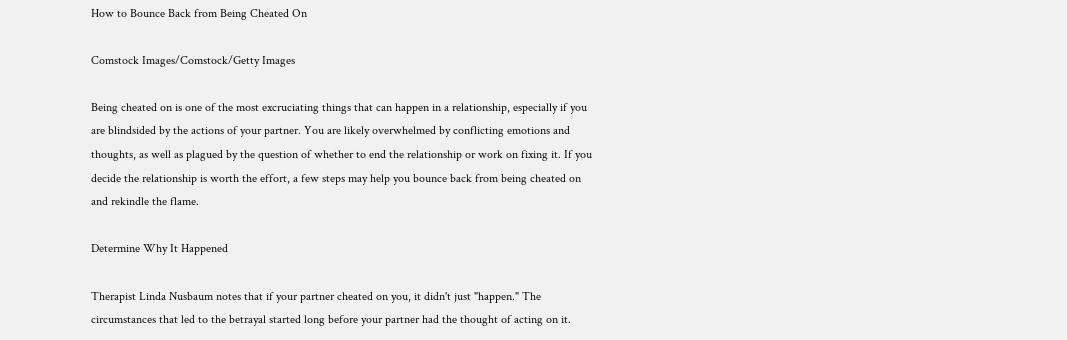How to Bounce Back from Being Cheated On

Comstock Images/Comstock/Getty Images

Being cheated on is one of the most excruciating things that can happen in a relationship, especially if you are blindsided by the actions of your partner. You are likely overwhelmed by conflicting emotions and thoughts, as well as plagued by the question of whether to end the relationship or work on fixing it. If you decide the relationship is worth the effort, a few steps may help you bounce back from being cheated on and rekindle the flame.

Determine Why It Happened

Therapist Linda Nusbaum notes that if your partner cheated on you, it didn't just "happen." The circumstances that led to the betrayal started long before your partner had the thought of acting on it.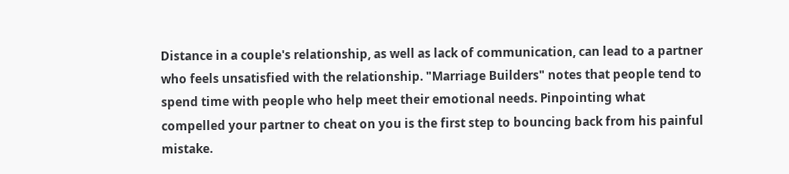Distance in a couple's relationship, as well as lack of communication, can lead to a partner who feels unsatisfied with the relationship. "Marriage Builders" notes that people tend to spend time with people who help meet their emotional needs. Pinpointing what compelled your partner to cheat on you is the first step to bouncing back from his painful mistake.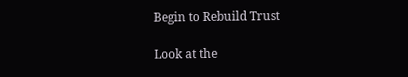Begin to Rebuild Trust

Look at the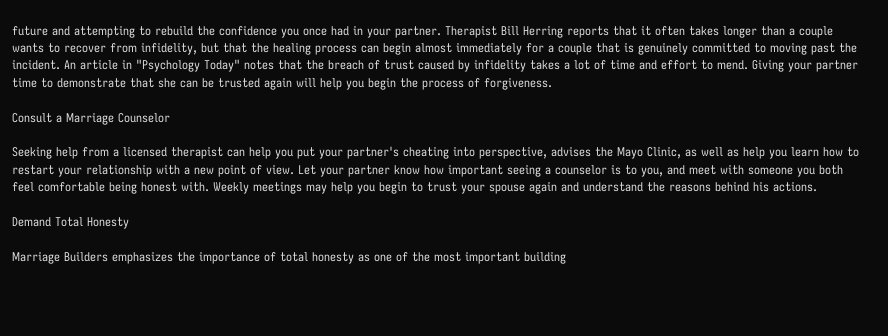future and attempting to rebuild the confidence you once had in your partner. Therapist Bill Herring reports that it often takes longer than a couple wants to recover from infidelity, but that the healing process can begin almost immediately for a couple that is genuinely committed to moving past the incident. An article in "Psychology Today" notes that the breach of trust caused by infidelity takes a lot of time and effort to mend. Giving your partner time to demonstrate that she can be trusted again will help you begin the process of forgiveness.

Consult a Marriage Counselor

Seeking help from a licensed therapist can help you put your partner's cheating into perspective, advises the Mayo Clinic, as well as help you learn how to restart your relationship with a new point of view. Let your partner know how important seeing a counselor is to you, and meet with someone you both feel comfortable being honest with. Weekly meetings may help you begin to trust your spouse again and understand the reasons behind his actions.

Demand Total Honesty

Marriage Builders emphasizes the importance of total honesty as one of the most important building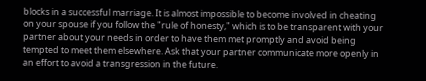blocks in a successful marriage. It is almost impossible to become involved in cheating on your spouse if you follow the "rule of honesty," which is to be transparent with your partner about your needs in order to have them met promptly and avoid being tempted to meet them elsewhere. Ask that your partner communicate more openly in an effort to avoid a transgression in the future.